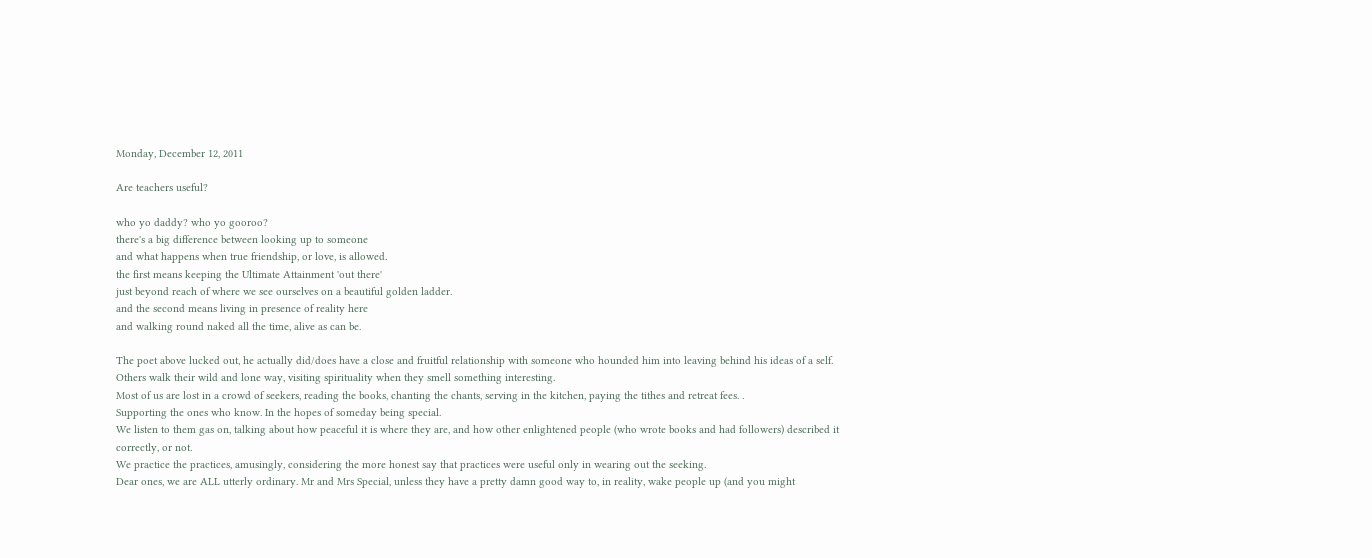Monday, December 12, 2011

Are teachers useful?

who yo daddy? who yo gooroo?
there's a big difference between looking up to someone
and what happens when true friendship, or love, is allowed.
the first means keeping the Ultimate Attainment 'out there'
just beyond reach of where we see ourselves on a beautiful golden ladder.
and the second means living in presence of reality here
and walking round naked all the time, alive as can be.

The poet above lucked out, he actually did/does have a close and fruitful relationship with someone who hounded him into leaving behind his ideas of a self.
Others walk their wild and lone way, visiting spirituality when they smell something interesting.
Most of us are lost in a crowd of seekers, reading the books, chanting the chants, serving in the kitchen, paying the tithes and retreat fees. .
Supporting the ones who know. In the hopes of someday being special.
We listen to them gas on, talking about how peaceful it is where they are, and how other enlightened people (who wrote books and had followers) described it correctly, or not.
We practice the practices, amusingly, considering the more honest say that practices were useful only in wearing out the seeking.
Dear ones, we are ALL utterly ordinary. Mr and Mrs Special, unless they have a pretty damn good way to, in reality, wake people up (and you might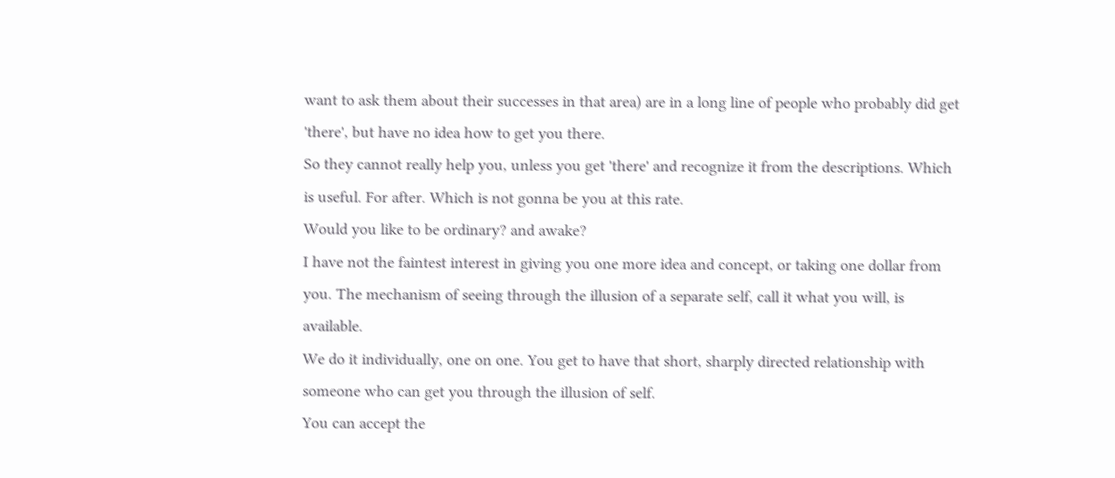want to ask them about their successes in that area) are in a long line of people who probably did get 'there', but have no idea how to get you there.
So they cannot really help you, unless you get 'there' and recognize it from the descriptions. Which is useful. For after. Which is not gonna be you at this rate.
Would you like to be ordinary? and awake?
I have not the faintest interest in giving you one more idea and concept, or taking one dollar from you. The mechanism of seeing through the illusion of a separate self, call it what you will, is available.
We do it individually, one on one. You get to have that short, sharply directed relationship with someone who can get you through the illusion of self.
You can accept the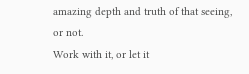amazing depth and truth of that seeing, or not.
Work with it, or let it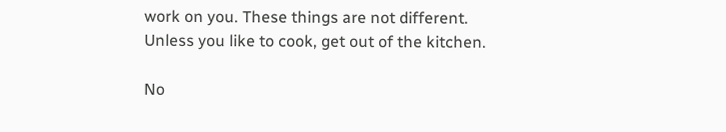work on you. These things are not different.
Unless you like to cook, get out of the kitchen.

No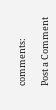comments:

Post a Comment